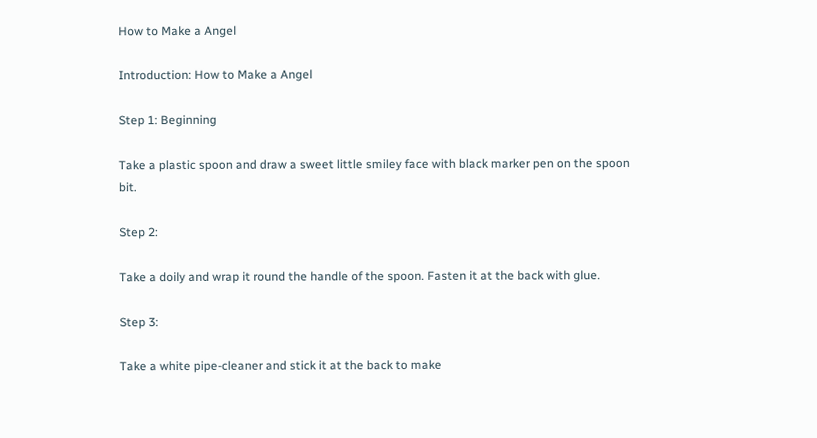How to Make a Angel

Introduction: How to Make a Angel

Step 1: Beginning

Take a plastic spoon and draw a sweet little smiley face with black marker pen on the spoon bit.

Step 2:

Take a doily and wrap it round the handle of the spoon. Fasten it at the back with glue.

Step 3:

Take a white pipe-cleaner and stick it at the back to make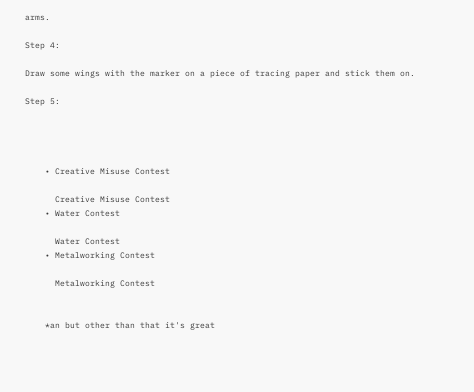arms.

Step 4:

Draw some wings with the marker on a piece of tracing paper and stick them on.

Step 5:




    • Creative Misuse Contest

      Creative Misuse Contest
    • Water Contest

      Water Contest
    • Metalworking Contest

      Metalworking Contest


    *an but other than that it's great